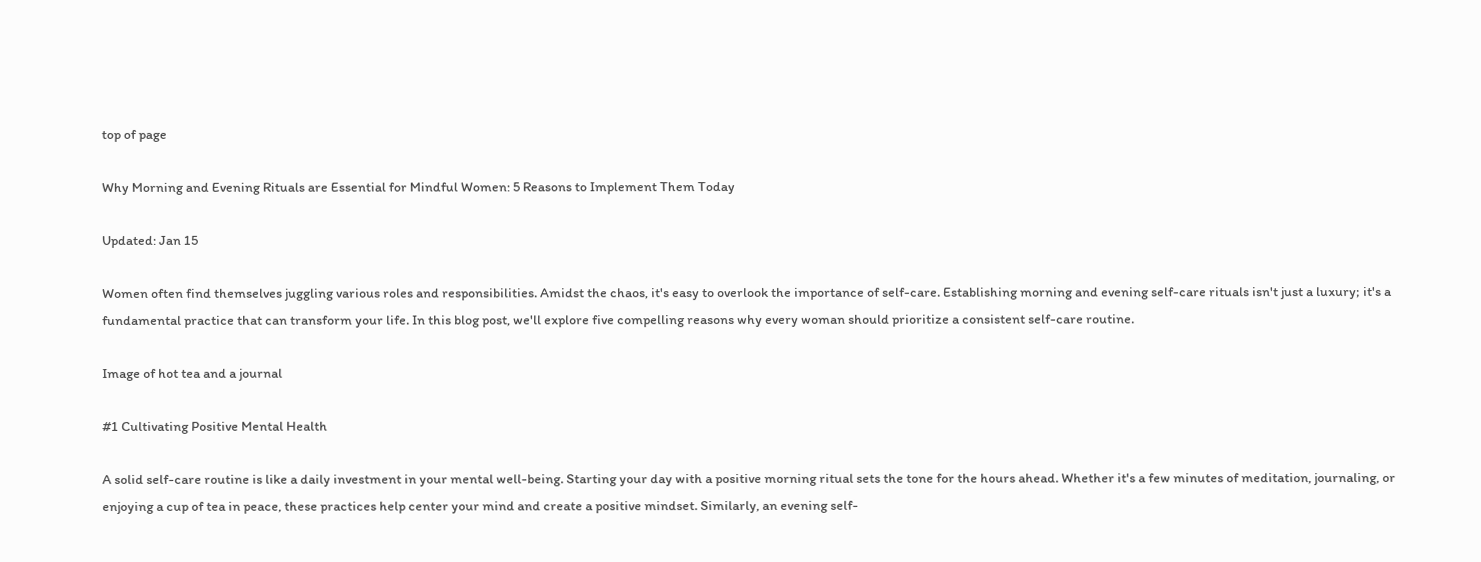top of page

Why Morning and Evening Rituals are Essential for Mindful Women: 5 Reasons to Implement Them Today

Updated: Jan 15

Women often find themselves juggling various roles and responsibilities. Amidst the chaos, it's easy to overlook the importance of self-care. Establishing morning and evening self-care rituals isn't just a luxury; it's a fundamental practice that can transform your life. In this blog post, we'll explore five compelling reasons why every woman should prioritize a consistent self-care routine.

Image of hot tea and a journal

#1 Cultivating Positive Mental Health

A solid self-care routine is like a daily investment in your mental well-being. Starting your day with a positive morning ritual sets the tone for the hours ahead. Whether it's a few minutes of meditation, journaling, or enjoying a cup of tea in peace, these practices help center your mind and create a positive mindset. Similarly, an evening self-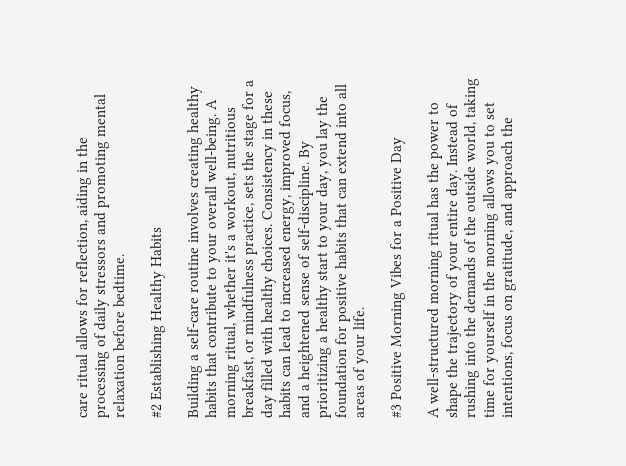care ritual allows for reflection, aiding in the processing of daily stressors and promoting mental relaxation before bedtime.

#2 Establishing Healthy Habits

Building a self-care routine involves creating healthy habits that contribute to your overall well-being. A morning ritual, whether it's a workout, nutritious breakfast, or mindfulness practice, sets the stage for a day filled with healthy choices. Consistency in these habits can lead to increased energy, improved focus, and a heightened sense of self-discipline. By prioritizing a healthy start to your day, you lay the foundation for positive habits that can extend into all areas of your life.

#3 Positive Morning Vibes for a Positive Day

A well-structured morning ritual has the power to shape the trajectory of your entire day. Instead of rushing into the demands of the outside world, taking time for yourself in the morning allows you to set intentions, focus on gratitude, and approach the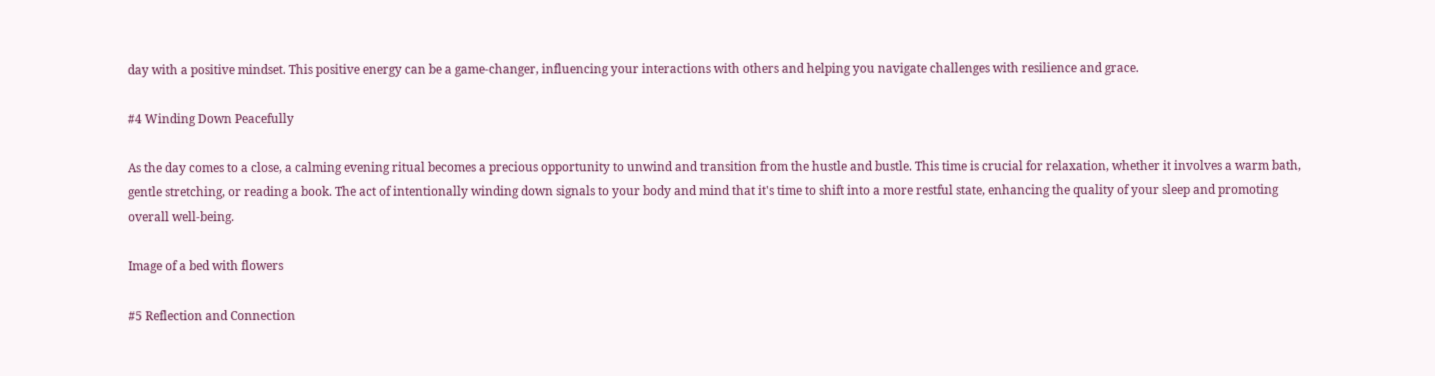day with a positive mindset. This positive energy can be a game-changer, influencing your interactions with others and helping you navigate challenges with resilience and grace.

#4 Winding Down Peacefully

As the day comes to a close, a calming evening ritual becomes a precious opportunity to unwind and transition from the hustle and bustle. This time is crucial for relaxation, whether it involves a warm bath, gentle stretching, or reading a book. The act of intentionally winding down signals to your body and mind that it's time to shift into a more restful state, enhancing the quality of your sleep and promoting overall well-being.

Image of a bed with flowers

#5 Reflection and Connection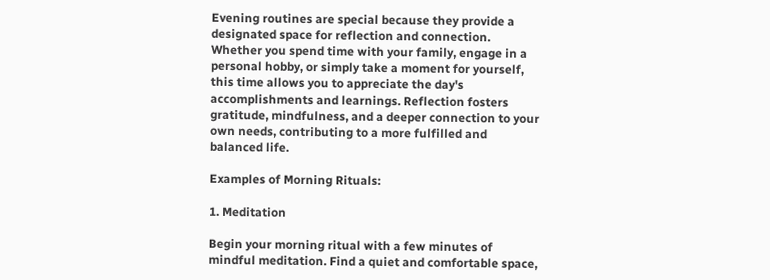Evening routines are special because they provide a designated space for reflection and connection. Whether you spend time with your family, engage in a personal hobby, or simply take a moment for yourself, this time allows you to appreciate the day's accomplishments and learnings. Reflection fosters gratitude, mindfulness, and a deeper connection to your own needs, contributing to a more fulfilled and balanced life.

Examples of Morning Rituals:

1. Meditation

Begin your morning ritual with a few minutes of mindful meditation. Find a quiet and comfortable space,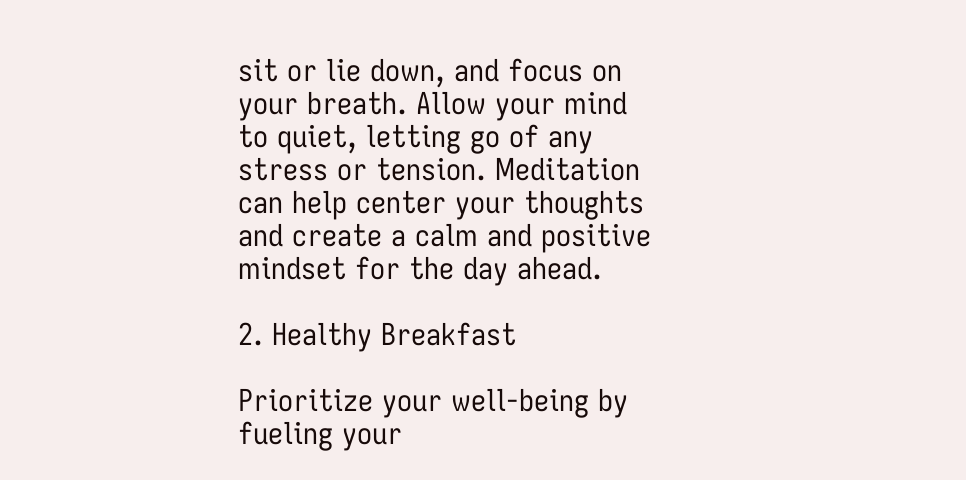sit or lie down, and focus on your breath. Allow your mind to quiet, letting go of any stress or tension. Meditation can help center your thoughts and create a calm and positive mindset for the day ahead.

2. Healthy Breakfast

Prioritize your well-being by fueling your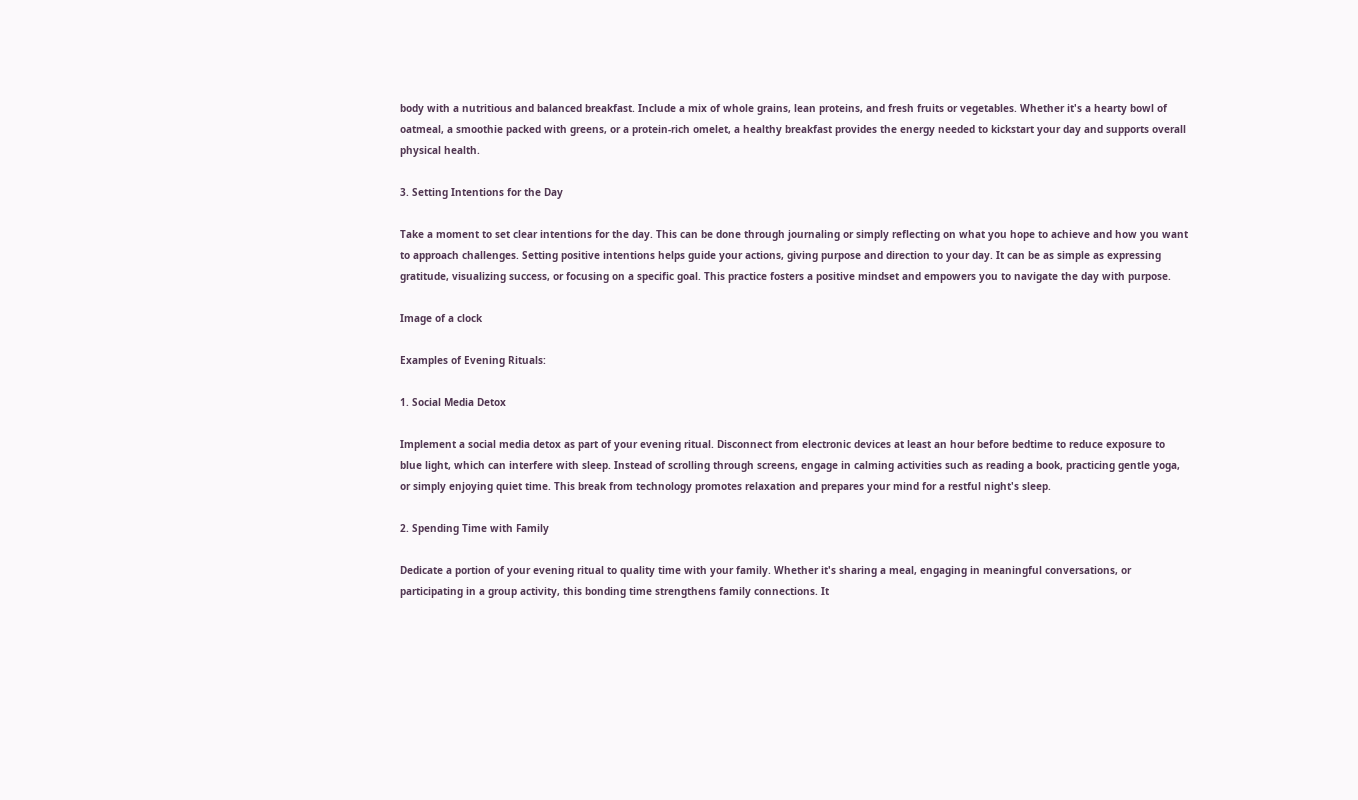body with a nutritious and balanced breakfast. Include a mix of whole grains, lean proteins, and fresh fruits or vegetables. Whether it's a hearty bowl of oatmeal, a smoothie packed with greens, or a protein-rich omelet, a healthy breakfast provides the energy needed to kickstart your day and supports overall physical health.

3. Setting Intentions for the Day

Take a moment to set clear intentions for the day. This can be done through journaling or simply reflecting on what you hope to achieve and how you want to approach challenges. Setting positive intentions helps guide your actions, giving purpose and direction to your day. It can be as simple as expressing gratitude, visualizing success, or focusing on a specific goal. This practice fosters a positive mindset and empowers you to navigate the day with purpose.

Image of a clock

Examples of Evening Rituals:

1. Social Media Detox

Implement a social media detox as part of your evening ritual. Disconnect from electronic devices at least an hour before bedtime to reduce exposure to blue light, which can interfere with sleep. Instead of scrolling through screens, engage in calming activities such as reading a book, practicing gentle yoga, or simply enjoying quiet time. This break from technology promotes relaxation and prepares your mind for a restful night's sleep.

2. Spending Time with Family

Dedicate a portion of your evening ritual to quality time with your family. Whether it's sharing a meal, engaging in meaningful conversations, or participating in a group activity, this bonding time strengthens family connections. It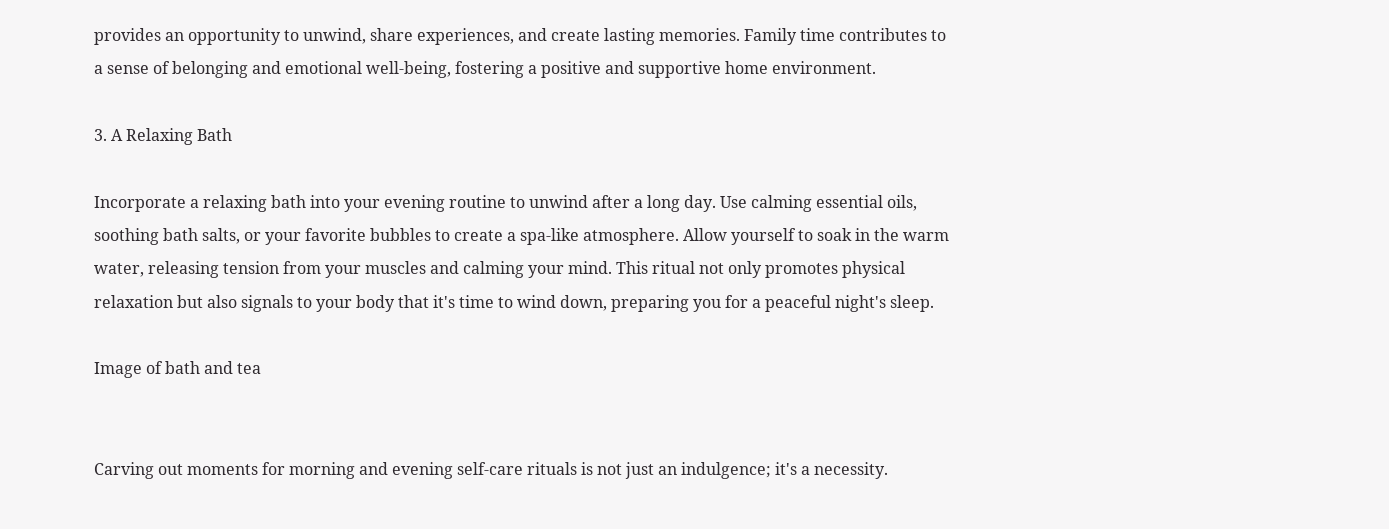provides an opportunity to unwind, share experiences, and create lasting memories. Family time contributes to a sense of belonging and emotional well-being, fostering a positive and supportive home environment.

3. A Relaxing Bath

Incorporate a relaxing bath into your evening routine to unwind after a long day. Use calming essential oils, soothing bath salts, or your favorite bubbles to create a spa-like atmosphere. Allow yourself to soak in the warm water, releasing tension from your muscles and calming your mind. This ritual not only promotes physical relaxation but also signals to your body that it's time to wind down, preparing you for a peaceful night's sleep.

Image of bath and tea


Carving out moments for morning and evening self-care rituals is not just an indulgence; it's a necessity.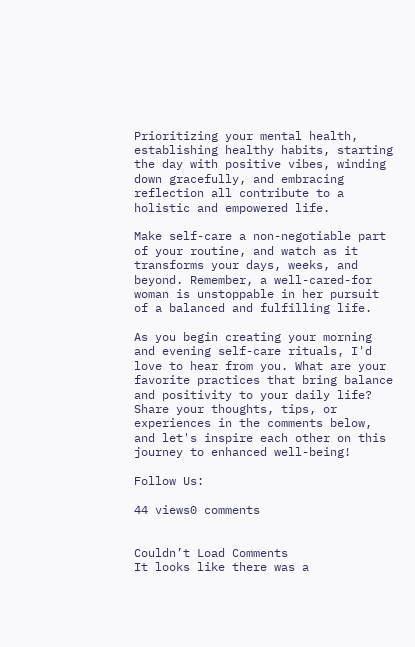Prioritizing your mental health, establishing healthy habits, starting the day with positive vibes, winding down gracefully, and embracing reflection all contribute to a holistic and empowered life.

Make self-care a non-negotiable part of your routine, and watch as it transforms your days, weeks, and beyond. Remember, a well-cared-for woman is unstoppable in her pursuit of a balanced and fulfilling life.

As you begin creating your morning and evening self-care rituals, I'd love to hear from you. What are your favorite practices that bring balance and positivity to your daily life? Share your thoughts, tips, or experiences in the comments below, and let's inspire each other on this journey to enhanced well-being!

Follow Us:

44 views0 comments


Couldn’t Load Comments
It looks like there was a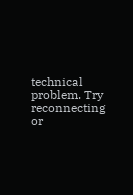technical problem. Try reconnecting or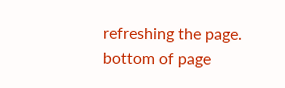refreshing the page.
bottom of page